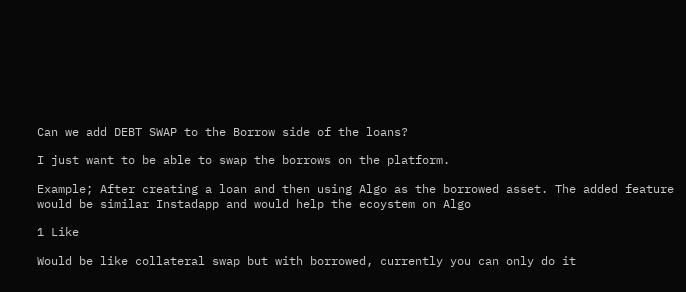Can we add DEBT SWAP to the Borrow side of the loans?

I just want to be able to swap the borrows on the platform.

Example; After creating a loan and then using Algo as the borrowed asset. The added feature would be similar Instadapp and would help the ecoystem on Algo

1 Like

Would be like collateral swap but with borrowed, currently you can only do it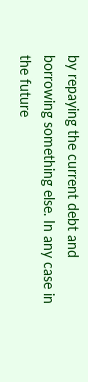by repaying the current debt and borrowing something else. In any case in the future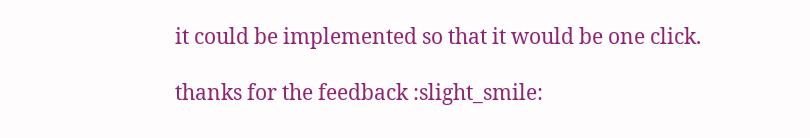it could be implemented so that it would be one click.

thanks for the feedback :slight_smile: